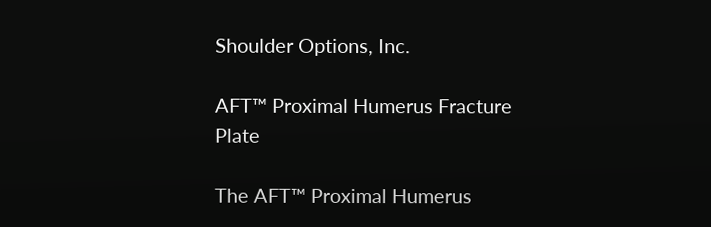Shoulder Options, Inc.

AFT™ Proximal Humerus Fracture Plate

The AFT™ Proximal Humerus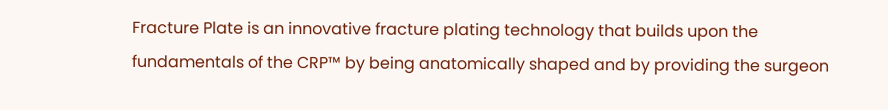Fracture Plate is an innovative fracture plating technology that builds upon the fundamentals of the CRP™ by being anatomically shaped and by providing the surgeon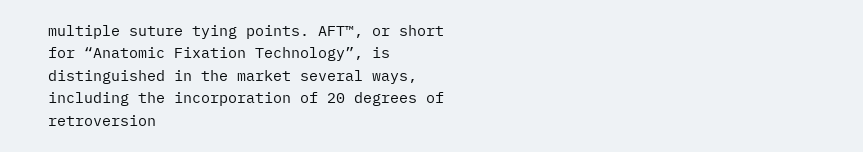multiple suture tying points. AFT™, or short for “Anatomic Fixation Technology”, is distinguished in the market several ways, including the incorporation of 20 degrees of retroversion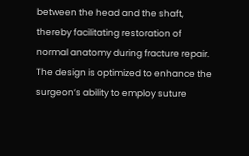between the head and the shaft, thereby facilitating restoration of normal anatomy during fracture repair. The design is optimized to enhance the surgeon’s ability to employ suture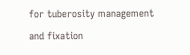for tuberosity management and fixation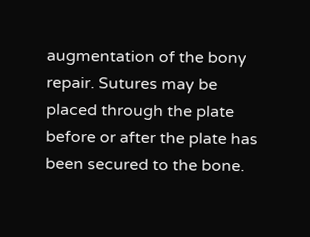augmentation of the bony repair. Sutures may be placed through the plate before or after the plate has been secured to the bone.